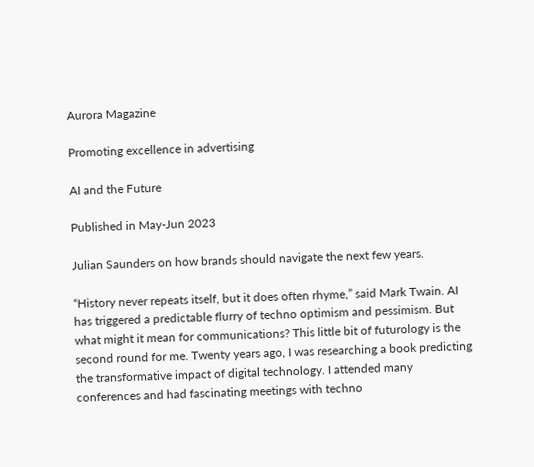Aurora Magazine

Promoting excellence in advertising

AI and the Future

Published in May-Jun 2023

Julian Saunders on how brands should navigate the next few years.

“History never repeats itself, but it does often rhyme,” said Mark Twain. AI has triggered a predictable flurry of techno optimism and pessimism. But what might it mean for communications? This little bit of futurology is the second round for me. Twenty years ago, I was researching a book predicting the transformative impact of digital technology. I attended many conferences and had fascinating meetings with techno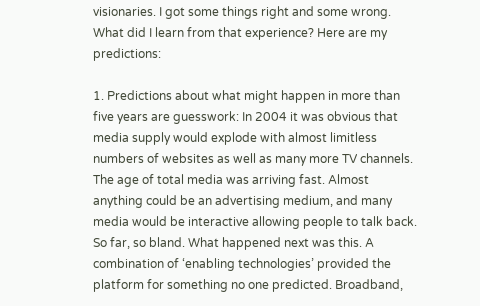visionaries. I got some things right and some wrong. What did I learn from that experience? Here are my predictions:

1. Predictions about what might happen in more than five years are guesswork: In 2004 it was obvious that media supply would explode with almost limitless numbers of websites as well as many more TV channels. The age of total media was arriving fast. Almost anything could be an advertising medium, and many media would be interactive allowing people to talk back. So far, so bland. What happened next was this. A combination of ‘enabling technologies’ provided the platform for something no one predicted. Broadband,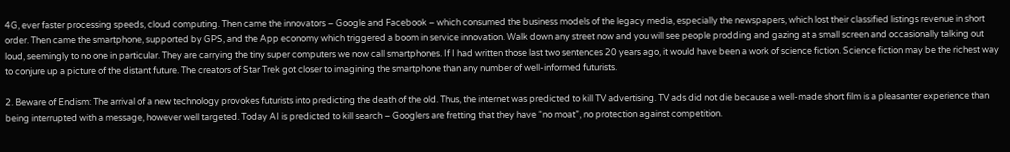4G, ever faster processing speeds, cloud computing. Then came the innovators – Google and Facebook – which consumed the business models of the legacy media, especially the newspapers, which lost their classified listings revenue in short order. Then came the smartphone, supported by GPS, and the App economy which triggered a boom in service innovation. Walk down any street now and you will see people prodding and gazing at a small screen and occasionally talking out loud, seemingly to no one in particular. They are carrying the tiny super computers we now call smartphones. If I had written those last two sentences 20 years ago, it would have been a work of science fiction. Science fiction may be the richest way to conjure up a picture of the distant future. The creators of Star Trek got closer to imagining the smartphone than any number of well-informed futurists.

2. Beware of Endism: The arrival of a new technology provokes futurists into predicting the death of the old. Thus, the internet was predicted to kill TV advertising. TV ads did not die because a well-made short film is a pleasanter experience than being interrupted with a message, however well targeted. Today AI is predicted to kill search – Googlers are fretting that they have “no moat”, no protection against competition.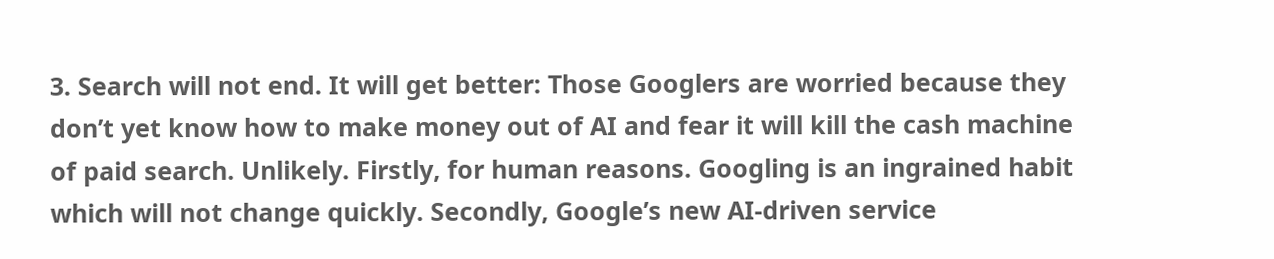3. Search will not end. It will get better: Those Googlers are worried because they don’t yet know how to make money out of AI and fear it will kill the cash machine of paid search. Unlikely. Firstly, for human reasons. Googling is an ingrained habit which will not change quickly. Secondly, Google’s new AI-driven service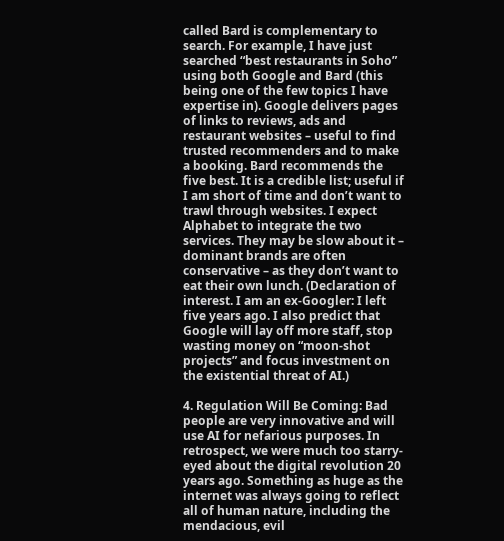called Bard is complementary to search. For example, I have just searched “best restaurants in Soho” using both Google and Bard (this being one of the few topics I have expertise in). Google delivers pages of links to reviews, ads and restaurant websites – useful to find trusted recommenders and to make a booking. Bard recommends the five best. It is a credible list; useful if I am short of time and don’t want to trawl through websites. I expect Alphabet to integrate the two services. They may be slow about it – dominant brands are often conservative – as they don’t want to eat their own lunch. (Declaration of interest. I am an ex-Googler: I left five years ago. I also predict that Google will lay off more staff, stop wasting money on “moon-shot projects” and focus investment on the existential threat of AI.)

4. Regulation Will Be Coming: Bad people are very innovative and will use AI for nefarious purposes. In retrospect, we were much too starry-eyed about the digital revolution 20 years ago. Something as huge as the internet was always going to reflect all of human nature, including the mendacious, evil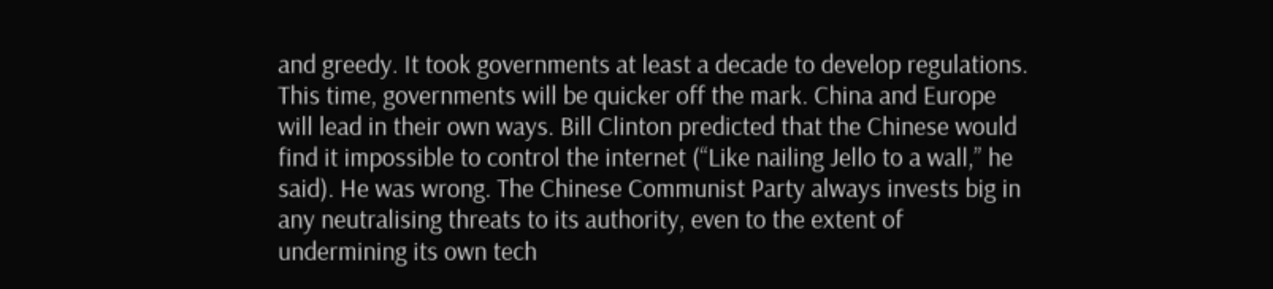and greedy. It took governments at least a decade to develop regulations. This time, governments will be quicker off the mark. China and Europe will lead in their own ways. Bill Clinton predicted that the Chinese would find it impossible to control the internet (“Like nailing Jello to a wall,” he said). He was wrong. The Chinese Communist Party always invests big in any neutralising threats to its authority, even to the extent of undermining its own tech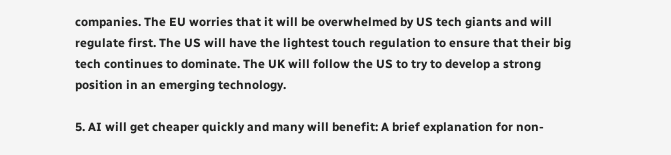companies. The EU worries that it will be overwhelmed by US tech giants and will regulate first. The US will have the lightest touch regulation to ensure that their big tech continues to dominate. The UK will follow the US to try to develop a strong position in an emerging technology.

5. AI will get cheaper quickly and many will benefit: A brief explanation for non-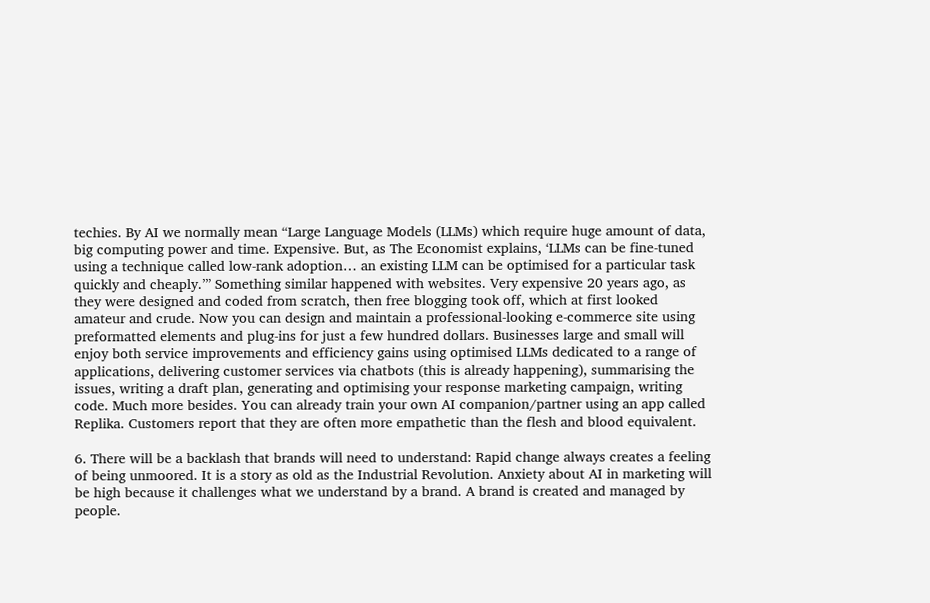techies. By AI we normally mean “Large Language Models (LLMs) which require huge amount of data, big computing power and time. Expensive. But, as The Economist explains, ‘LLMs can be fine-tuned using a technique called low-rank adoption… an existing LLM can be optimised for a particular task quickly and cheaply.’” Something similar happened with websites. Very expensive 20 years ago, as they were designed and coded from scratch, then free blogging took off, which at first looked amateur and crude. Now you can design and maintain a professional-looking e-commerce site using preformatted elements and plug-ins for just a few hundred dollars. Businesses large and small will enjoy both service improvements and efficiency gains using optimised LLMs dedicated to a range of applications, delivering customer services via chatbots (this is already happening), summarising the issues, writing a draft plan, generating and optimising your response marketing campaign, writing code. Much more besides. You can already train your own AI companion/partner using an app called Replika. Customers report that they are often more empathetic than the flesh and blood equivalent.

6. There will be a backlash that brands will need to understand: Rapid change always creates a feeling of being unmoored. It is a story as old as the Industrial Revolution. Anxiety about AI in marketing will be high because it challenges what we understand by a brand. A brand is created and managed by people.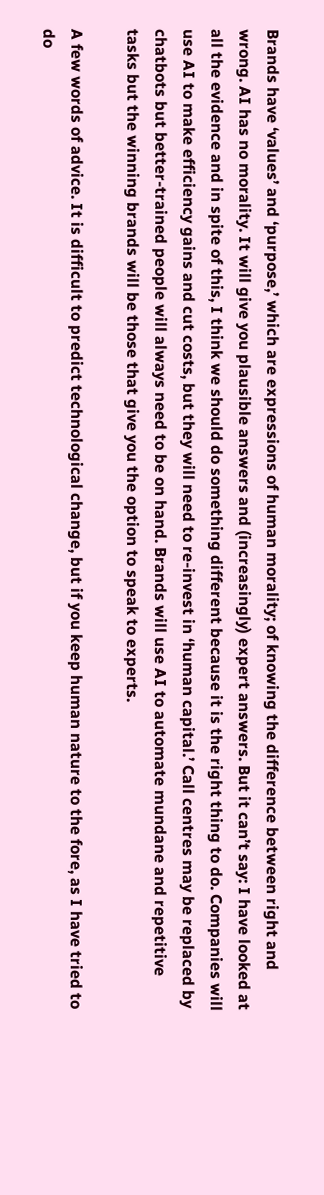Brands have ‘values’ and ‘purpose,’ which are expressions of human morality; of knowing the difference between right and wrong. AI has no morality. It will give you plausible answers and (increasingly) expert answers. But it can’t say: I have looked at all the evidence and in spite of this, I think we should do something different because it is the right thing to do. Companies will use AI to make efficiency gains and cut costs, but they will need to re-invest in ‘human capital.’ Call centres may be replaced by chatbots but better-trained people will always need to be on hand. Brands will use AI to automate mundane and repetitive tasks but the winning brands will be those that give you the option to speak to experts.

A few words of advice. It is difficult to predict technological change, but if you keep human nature to the fore, as I have tried to do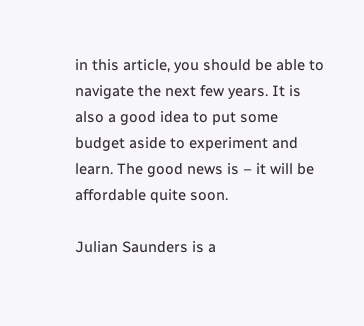in this article, you should be able to navigate the next few years. It is also a good idea to put some budget aside to experiment and learn. The good news is – it will be affordable quite soon.

Julian Saunders is a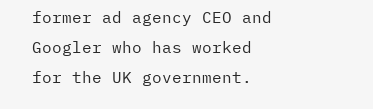former ad agency CEO and Googler who has worked for the UK government.